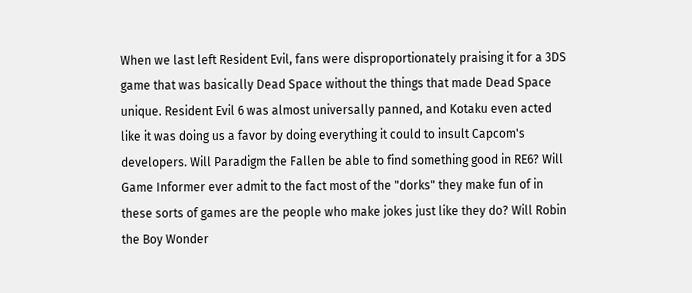When we last left Resident Evil, fans were disproportionately praising it for a 3DS game that was basically Dead Space without the things that made Dead Space unique. Resident Evil 6 was almost universally panned, and Kotaku even acted like it was doing us a favor by doing everything it could to insult Capcom's developers. Will Paradigm the Fallen be able to find something good in RE6? Will Game Informer ever admit to the fact most of the "dorks" they make fun of in these sorts of games are the people who make jokes just like they do? Will Robin the Boy Wonder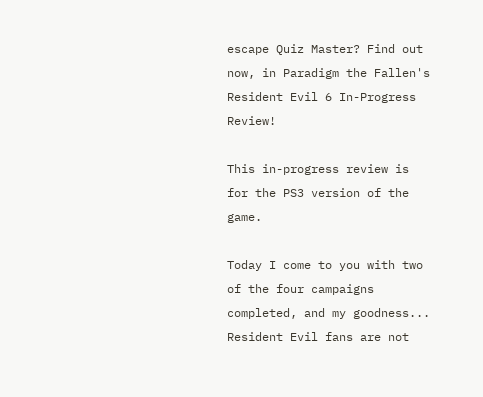escape Quiz Master? Find out now, in Paradigm the Fallen's Resident Evil 6 In-Progress Review!

This in-progress review is for the PS3 version of the game.

Today I come to you with two of the four campaigns completed, and my goodness... Resident Evil fans are not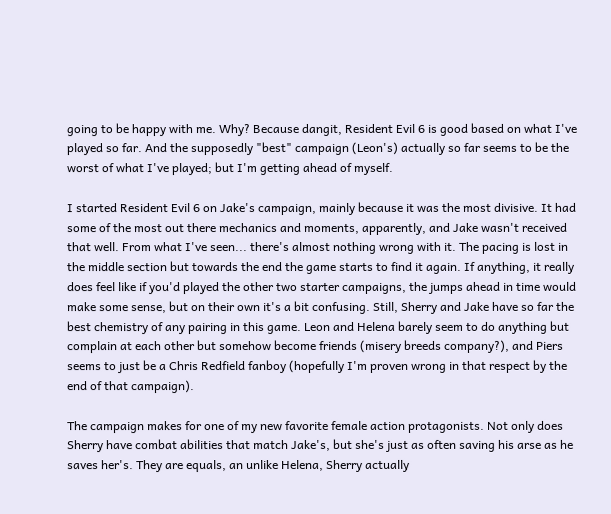going to be happy with me. Why? Because dangit, Resident Evil 6 is good based on what I've played so far. And the supposedly "best" campaign (Leon's) actually so far seems to be the worst of what I've played; but I'm getting ahead of myself.

I started Resident Evil 6 on Jake's campaign, mainly because it was the most divisive. It had some of the most out there mechanics and moments, apparently, and Jake wasn't received that well. From what I've seen... there's almost nothing wrong with it. The pacing is lost in the middle section but towards the end the game starts to find it again. If anything, it really does feel like if you'd played the other two starter campaigns, the jumps ahead in time would make some sense, but on their own it's a bit confusing. Still, Sherry and Jake have so far the best chemistry of any pairing in this game. Leon and Helena barely seem to do anything but complain at each other but somehow become friends (misery breeds company?), and Piers seems to just be a Chris Redfield fanboy (hopefully I'm proven wrong in that respect by the end of that campaign).

The campaign makes for one of my new favorite female action protagonists. Not only does Sherry have combat abilities that match Jake's, but she's just as often saving his arse as he saves her's. They are equals, an unlike Helena, Sherry actually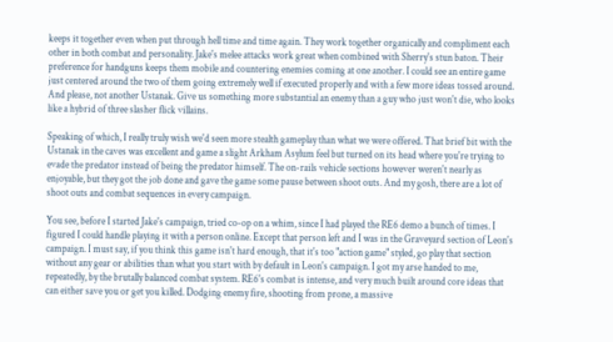keeps it together even when put through hell time and time again. They work together organically and compliment each other in both combat and personality. Jake's melee attacks work great when combined with Sherry's stun baton. Their preference for handguns keeps them mobile and countering enemies coming at one another. I could see an entire game just centered around the two of them going extremely well if executed properly and with a few more ideas tossed around. And please, not another Ustanak. Give us something more substantial an enemy than a guy who just won't die, who looks like a hybrid of three slasher flick villains.

Speaking of which, I really truly wish we'd seen more stealth gameplay than what we were offered. That brief bit with the Ustanak in the caves was excellent and game a slight Arkham Asylum feel but turned on its head where you're trying to evade the predator instead of being the predator himself. The on-rails vehicle sections however weren't nearly as enjoyable, but they got the job done and gave the game some pause between shoot outs. And my gosh, there are a lot of shoot outs and combat sequences in every campaign.

You see, before I started Jake's campaign, tried co-op on a whim, since I had played the RE6 demo a bunch of times. I figured I could handle playing it with a person online. Except that person left and I was in the Graveyard section of Leon's campaign. I must say, if you think this game isn't hard enough, that it's too "action game" styled, go play that section without any gear or abilities than what you start with by default in Leon's campaign. I got my arse handed to me, repeatedly, by the brutally balanced combat system. RE6's combat is intense, and very much built around core ideas that can either save you or get you killed. Dodging enemy fire, shooting from prone, a massive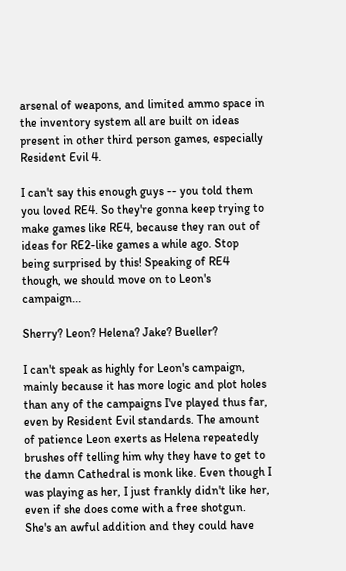arsenal of weapons, and limited ammo space in the inventory system all are built on ideas present in other third person games, especially Resident Evil 4.

I can't say this enough guys -- you told them you loved RE4. So they're gonna keep trying to make games like RE4, because they ran out of ideas for RE2-like games a while ago. Stop being surprised by this! Speaking of RE4 though, we should move on to Leon's campaign...

Sherry? Leon? Helena? Jake? Bueller?

I can't speak as highly for Leon's campaign, mainly because it has more logic and plot holes than any of the campaigns I've played thus far, even by Resident Evil standards. The amount of patience Leon exerts as Helena repeatedly brushes off telling him why they have to get to the damn Cathedral is monk like. Even though I was playing as her, I just frankly didn't like her, even if she does come with a free shotgun. She's an awful addition and they could have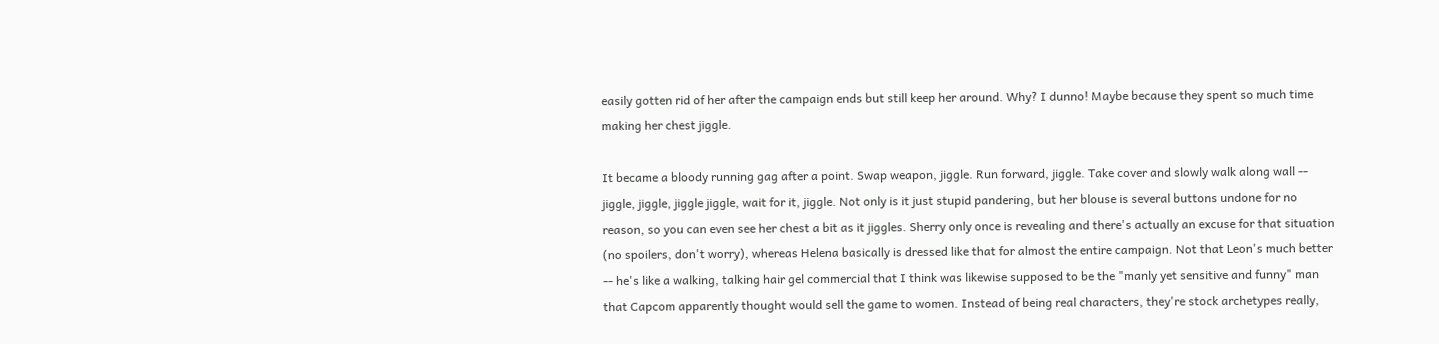easily gotten rid of her after the campaign ends but still keep her around. Why? I dunno! Maybe because they spent so much time making her chest jiggle.

It became a bloody running gag after a point. Swap weapon, jiggle. Run forward, jiggle. Take cover and slowly walk along wall -- jiggle, jiggle, jiggle jiggle, wait for it, jiggle. Not only is it just stupid pandering, but her blouse is several buttons undone for no reason, so you can even see her chest a bit as it jiggles. Sherry only once is revealing and there's actually an excuse for that situation (no spoilers, don't worry), whereas Helena basically is dressed like that for almost the entire campaign. Not that Leon's much better -- he's like a walking, talking hair gel commercial that I think was likewise supposed to be the "manly yet sensitive and funny" man that Capcom apparently thought would sell the game to women. Instead of being real characters, they're stock archetypes really,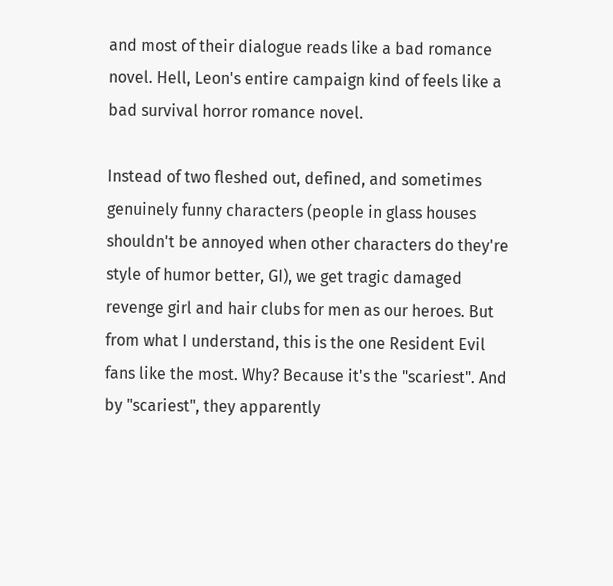and most of their dialogue reads like a bad romance novel. Hell, Leon's entire campaign kind of feels like a bad survival horror romance novel.

Instead of two fleshed out, defined, and sometimes genuinely funny characters (people in glass houses shouldn't be annoyed when other characters do they're style of humor better, GI), we get tragic damaged revenge girl and hair clubs for men as our heroes. But from what I understand, this is the one Resident Evil fans like the most. Why? Because it's the "scariest". And by "scariest", they apparently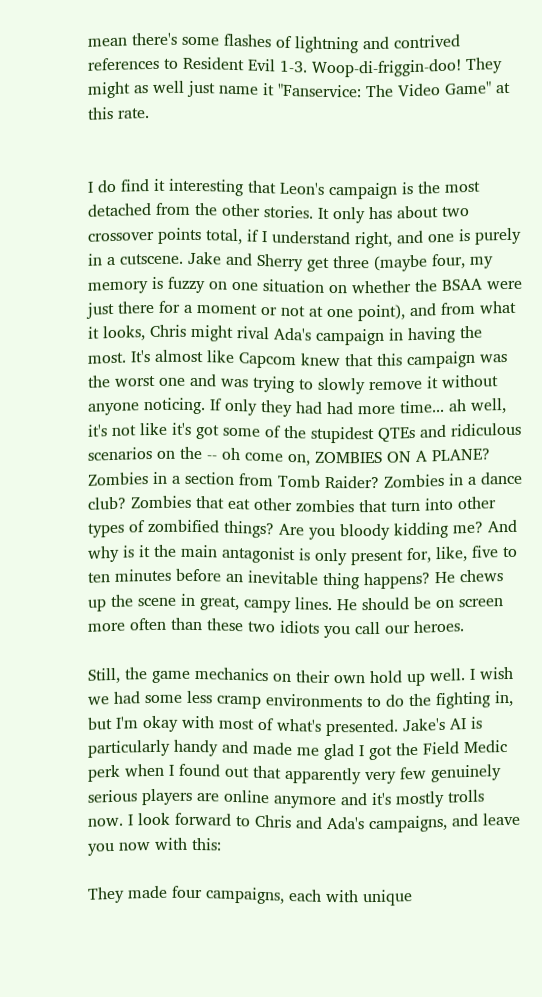mean there's some flashes of lightning and contrived references to Resident Evil 1-3. Woop-di-friggin-doo! They might as well just name it "Fanservice: The Video Game" at this rate.


I do find it interesting that Leon's campaign is the most detached from the other stories. It only has about two crossover points total, if I understand right, and one is purely in a cutscene. Jake and Sherry get three (maybe four, my memory is fuzzy on one situation on whether the BSAA were just there for a moment or not at one point), and from what it looks, Chris might rival Ada's campaign in having the most. It's almost like Capcom knew that this campaign was the worst one and was trying to slowly remove it without anyone noticing. If only they had had more time... ah well, it's not like it's got some of the stupidest QTEs and ridiculous scenarios on the -- oh come on, ZOMBIES ON A PLANE? Zombies in a section from Tomb Raider? Zombies in a dance club? Zombies that eat other zombies that turn into other types of zombified things? Are you bloody kidding me? And why is it the main antagonist is only present for, like, five to ten minutes before an inevitable thing happens? He chews up the scene in great, campy lines. He should be on screen more often than these two idiots you call our heroes.

Still, the game mechanics on their own hold up well. I wish we had some less cramp environments to do the fighting in, but I'm okay with most of what's presented. Jake's AI is particularly handy and made me glad I got the Field Medic perk when I found out that apparently very few genuinely serious players are online anymore and it's mostly trolls now. I look forward to Chris and Ada's campaigns, and leave you now with this:

They made four campaigns, each with unique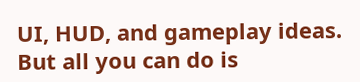UI, HUD, and gameplay ideas. But all you can do is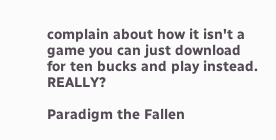complain about how it isn't a game you can just download for ten bucks and play instead. REALLY?

Paradigm the Fallen